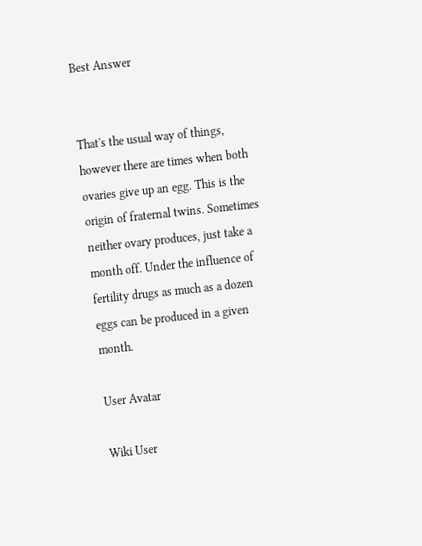Best Answer


That's the usual way of things, however there are times when both ovaries give up an egg. This is the origin of fraternal twins. Sometimes neither ovary produces, just take a month off. Under the influence of fertility drugs as much as a dozen eggs can be produced in a given month.

User Avatar

Wiki User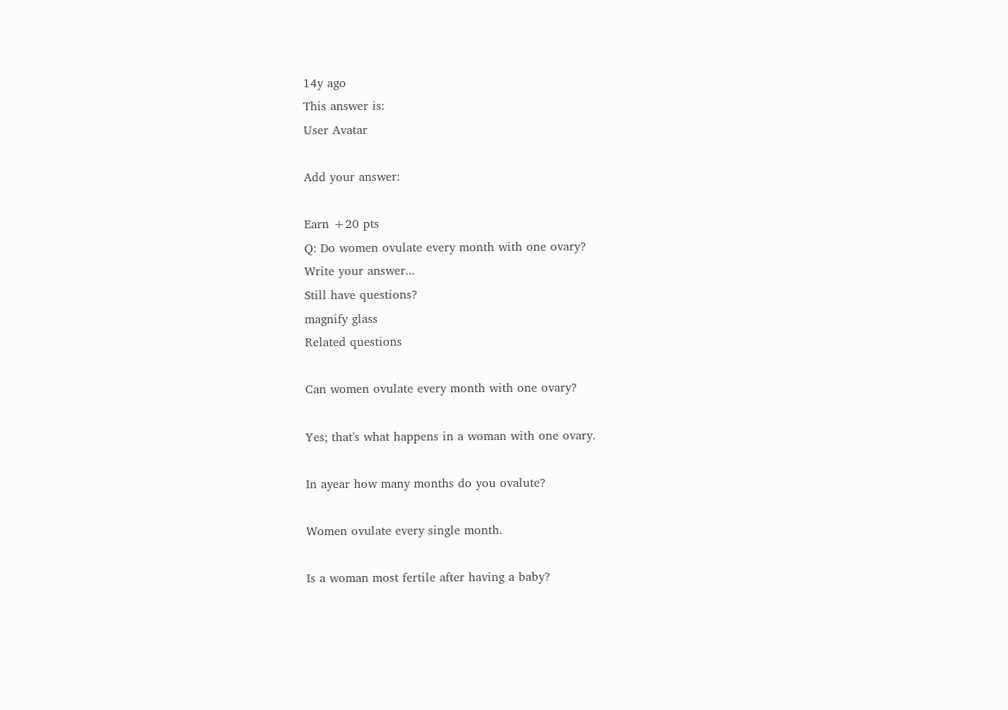14y ago
This answer is:
User Avatar

Add your answer:

Earn +20 pts
Q: Do women ovulate every month with one ovary?
Write your answer...
Still have questions?
magnify glass
Related questions

Can women ovulate every month with one ovary?

Yes; that's what happens in a woman with one ovary.

In ayear how many months do you ovalute?

Women ovulate every single month.

Is a woman most fertile after having a baby?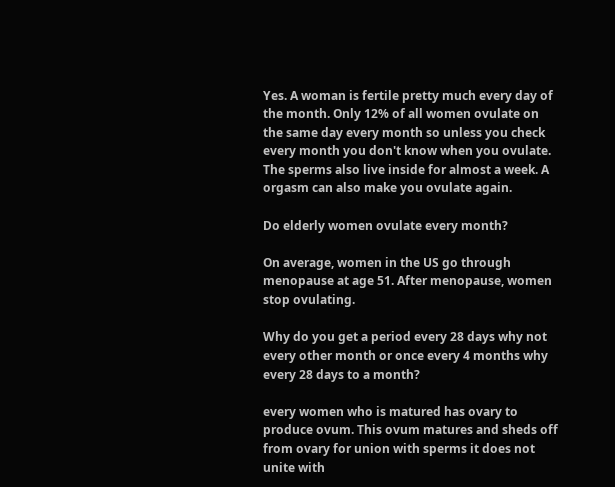Yes. A woman is fertile pretty much every day of the month. Only 12% of all women ovulate on the same day every month so unless you check every month you don't know when you ovulate. The sperms also live inside for almost a week. A orgasm can also make you ovulate again.

Do elderly women ovulate every month?

On average, women in the US go through menopause at age 51. After menopause, women stop ovulating.

Why do you get a period every 28 days why not every other month or once every 4 months why every 28 days to a month?

every women who is matured has ovary to produce ovum. This ovum matures and sheds off from ovary for union with sperms it does not unite with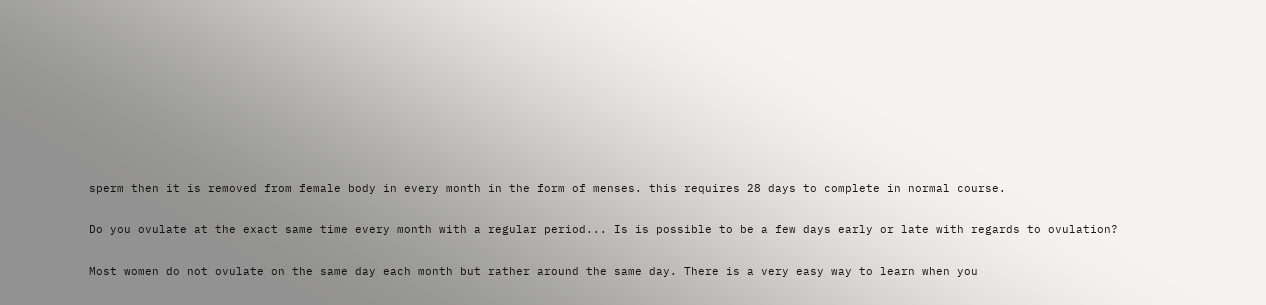sperm then it is removed from female body in every month in the form of menses. this requires 28 days to complete in normal course.

Do you ovulate at the exact same time every month with a regular period... Is is possible to be a few days early or late with regards to ovulation?

Most women do not ovulate on the same day each month but rather around the same day. There is a very easy way to learn when you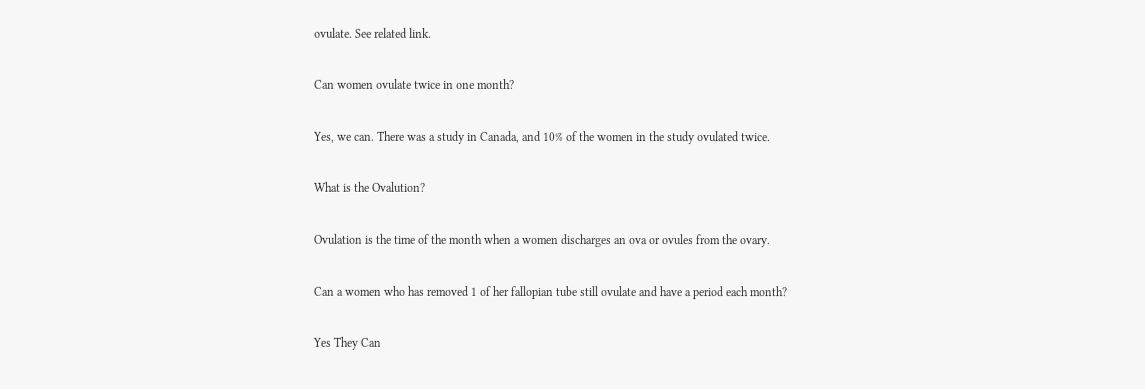ovulate. See related link.

Can women ovulate twice in one month?

Yes, we can. There was a study in Canada, and 10% of the women in the study ovulated twice.

What is the Ovalution?

Ovulation is the time of the month when a women discharges an ova or ovules from the ovary.

Can a women who has removed 1 of her fallopian tube still ovulate and have a period each month?

Yes They Can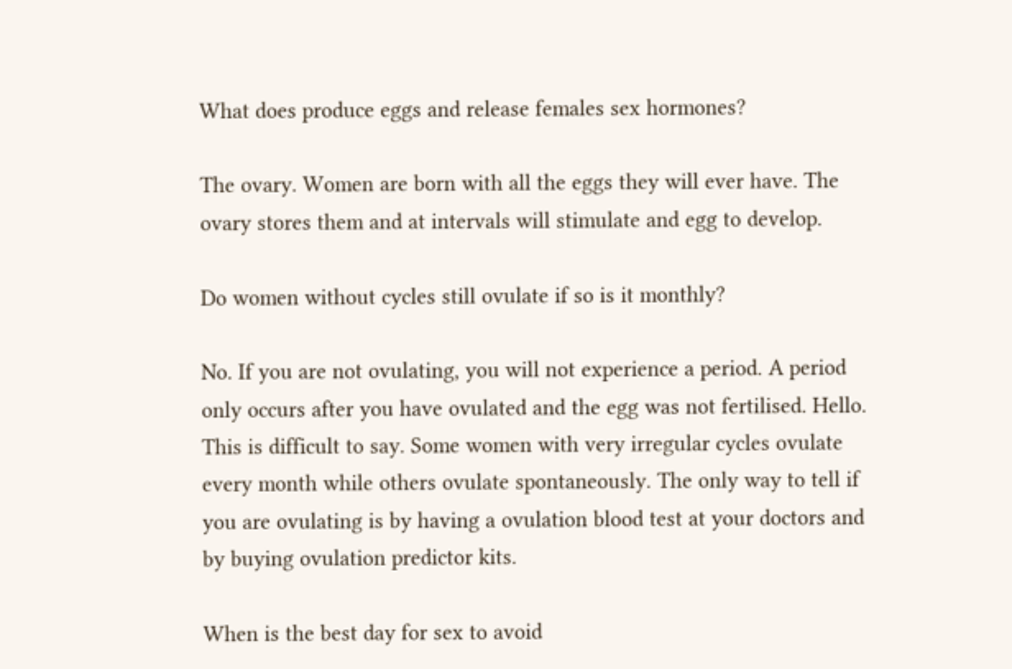What does produce eggs and release females sex hormones?

The ovary. Women are born with all the eggs they will ever have. The ovary stores them and at intervals will stimulate and egg to develop.

Do women without cycles still ovulate if so is it monthly?

No. If you are not ovulating, you will not experience a period. A period only occurs after you have ovulated and the egg was not fertilised. Hello. This is difficult to say. Some women with very irregular cycles ovulate every month while others ovulate spontaneously. The only way to tell if you are ovulating is by having a ovulation blood test at your doctors and by buying ovulation predictor kits.

When is the best day for sex to avoid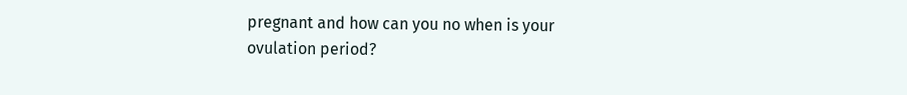pregnant and how can you no when is your ovulation period?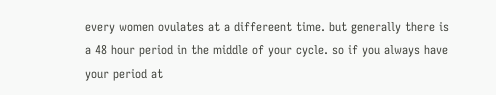every women ovulates at a differeent time. but generally there is a 48 hour period in the middle of your cycle. so if you always have your period at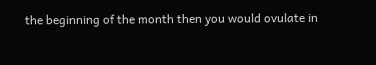the beginning of the month then you would ovulate in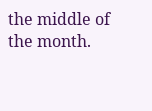the middle of the month.